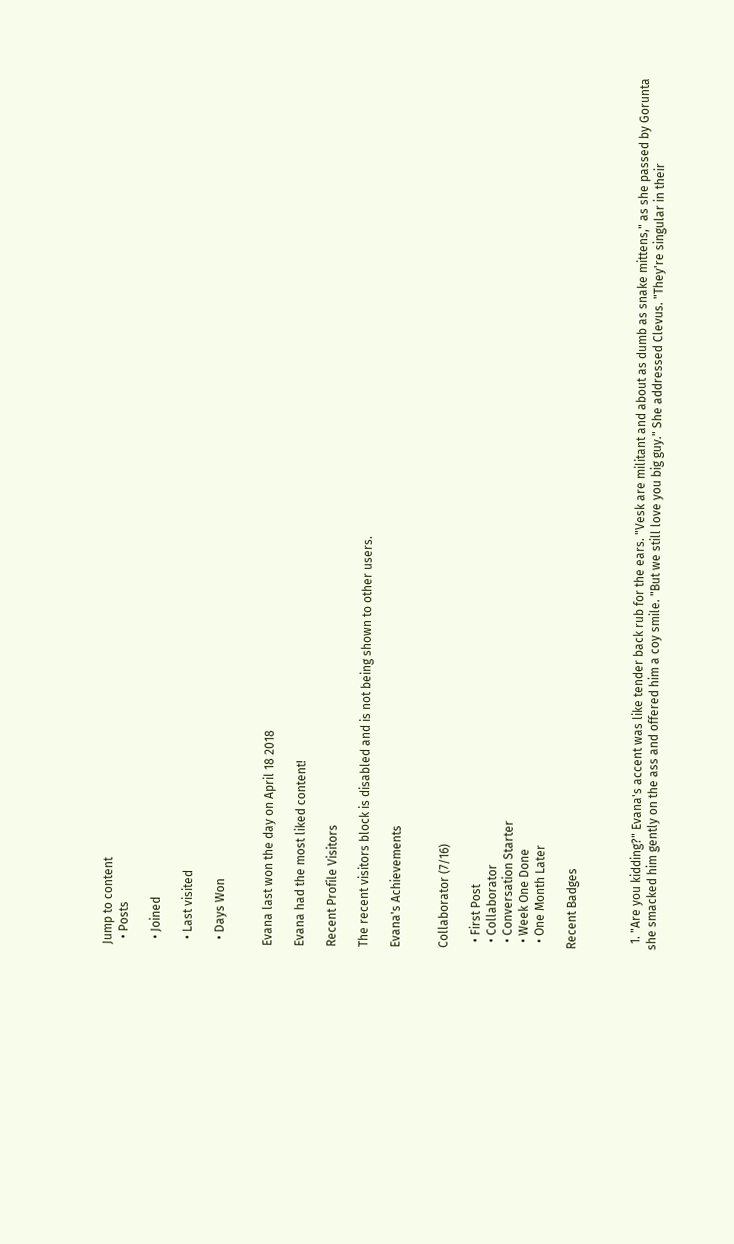Jump to content
  • Posts

  • Joined

  • Last visited

  • Days Won


Evana last won the day on April 18 2018

Evana had the most liked content!

Recent Profile Visitors

The recent visitors block is disabled and is not being shown to other users.

Evana's Achievements


Collaborator (7/16)

  • First Post
  • Collaborator
  • Conversation Starter
  • Week One Done
  • One Month Later

Recent Badges



  1. "Are you kidding?" Evana's accent was like tender back rub for the ears. "Vesk are militant and about as dumb as snake mittens," as she passed by Gorunta she smacked him gently on the ass and offered him a coy smile. "But we still love you big guy." She addressed Clevus. "They're singular in their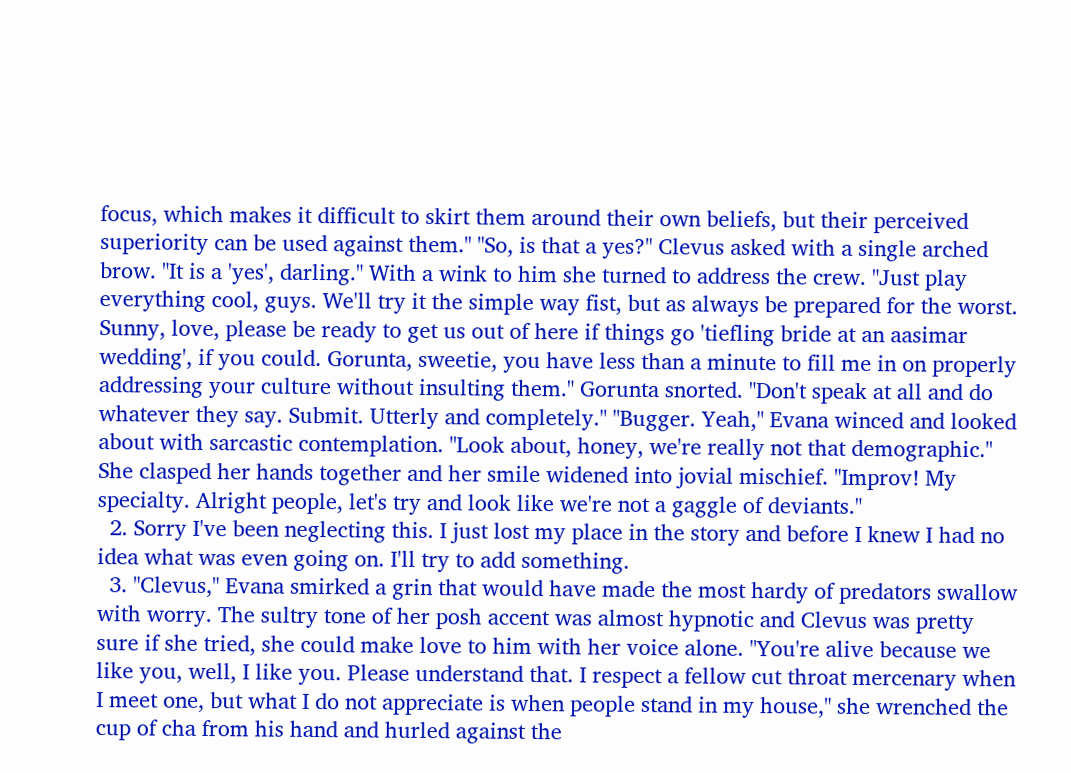focus, which makes it difficult to skirt them around their own beliefs, but their perceived superiority can be used against them." "So, is that a yes?" Clevus asked with a single arched brow. "It is a 'yes', darling." With a wink to him she turned to address the crew. "Just play everything cool, guys. We'll try it the simple way fist, but as always be prepared for the worst. Sunny, love, please be ready to get us out of here if things go 'tiefling bride at an aasimar wedding', if you could. Gorunta, sweetie, you have less than a minute to fill me in on properly addressing your culture without insulting them." Gorunta snorted. "Don't speak at all and do whatever they say. Submit. Utterly and completely." "Bugger. Yeah," Evana winced and looked about with sarcastic contemplation. "Look about, honey, we're really not that demographic." She clasped her hands together and her smile widened into jovial mischief. "Improv! My specialty. Alright people, let's try and look like we're not a gaggle of deviants."
  2. Sorry I've been neglecting this. I just lost my place in the story and before I knew I had no idea what was even going on. I'll try to add something.
  3. "Clevus," Evana smirked a grin that would have made the most hardy of predators swallow with worry. The sultry tone of her posh accent was almost hypnotic and Clevus was pretty sure if she tried, she could make love to him with her voice alone. "You're alive because we like you, well, I like you. Please understand that. I respect a fellow cut throat mercenary when I meet one, but what I do not appreciate is when people stand in my house," she wrenched the cup of cha from his hand and hurled against the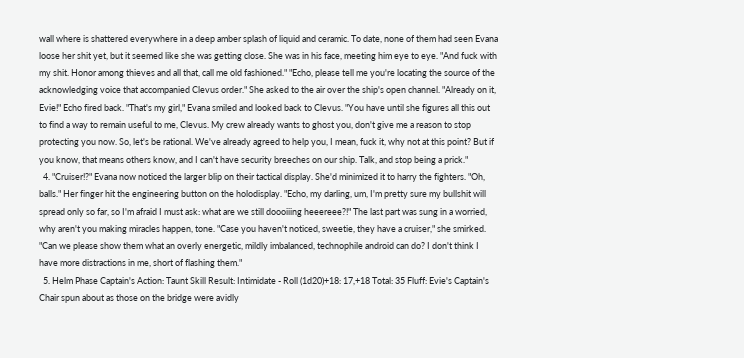wall where is shattered everywhere in a deep amber splash of liquid and ceramic. To date, none of them had seen Evana loose her shit yet, but it seemed like she was getting close. She was in his face, meeting him eye to eye. "And fuck with my shit. Honor among thieves and all that, call me old fashioned." "Echo, please tell me you're locating the source of the acknowledging voice that accompanied Clevus order." She asked to the air over the ship's open channel. "Already on it, Evie!" Echo fired back. "That's my girl," Evana smiled and looked back to Clevus. "You have until she figures all this out to find a way to remain useful to me, Clevus. My crew already wants to ghost you, don't give me a reason to stop protecting you now. So, let's be rational. We've already agreed to help you, I mean, fuck it, why not at this point? But if you know, that means others know, and I can't have security breeches on our ship. Talk, and stop being a prick."
  4. "Cruiser!?" Evana now noticed the larger blip on their tactical display. She'd minimized it to harry the fighters. "Oh, balls." Her finger hit the engineering button on the holodisplay. "Echo, my darling, um, I'm pretty sure my bullshit will spread only so far, so I'm afraid I must ask: what are we still doooiiing heeereee?!" The last part was sung in a worried, why aren't you making miracles happen, tone. "Case you haven't noticed, sweetie, they have a cruiser," she smirked. "Can we please show them what an overly energetic, mildly imbalanced, technophile android can do? I don't think I have more distractions in me, short of flashing them."
  5. Helm Phase Captain's Action: Taunt Skill Result: Intimidate - Roll (1d20)+18: 17,+18 Total: 35 Fluff: Evie's Captain's Chair spun about as those on the bridge were avidly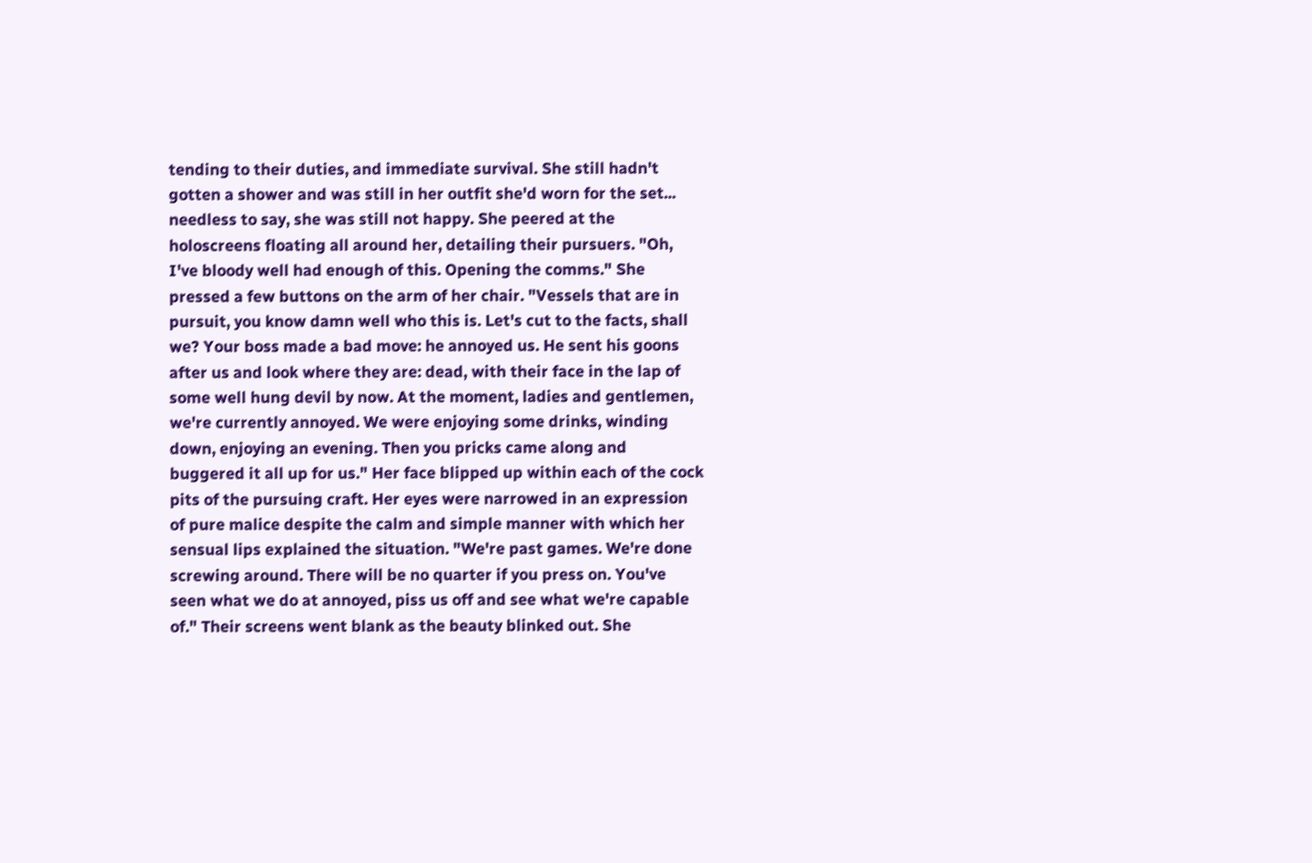tending to their duties, and immediate survival. She still hadn't gotten a shower and was still in her outfit she'd worn for the set... needless to say, she was still not happy. She peered at the holoscreens floating all around her, detailing their pursuers. "Oh, I've bloody well had enough of this. Opening the comms." She pressed a few buttons on the arm of her chair. "Vessels that are in pursuit, you know damn well who this is. Let's cut to the facts, shall we? Your boss made a bad move: he annoyed us. He sent his goons after us and look where they are: dead, with their face in the lap of some well hung devil by now. At the moment, ladies and gentlemen, we're currently annoyed. We were enjoying some drinks, winding down, enjoying an evening. Then you pricks came along and buggered it all up for us." Her face blipped up within each of the cock pits of the pursuing craft. Her eyes were narrowed in an expression of pure malice despite the calm and simple manner with which her sensual lips explained the situation. "We're past games. We're done screwing around. There will be no quarter if you press on. You've seen what we do at annoyed, piss us off and see what we're capable of." Their screens went blank as the beauty blinked out. She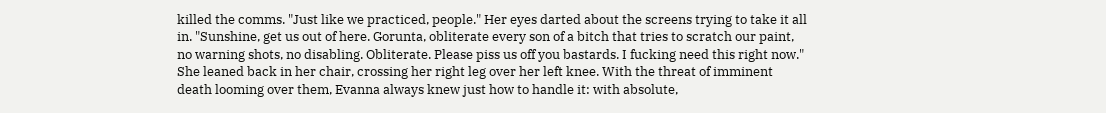killed the comms. "Just like we practiced, people." Her eyes darted about the screens trying to take it all in. "Sunshine, get us out of here. Gorunta, obliterate every son of a bitch that tries to scratch our paint, no warning shots, no disabling. Obliterate. Please piss us off you bastards. I fucking need this right now." She leaned back in her chair, crossing her right leg over her left knee. With the threat of imminent death looming over them, Evanna always knew just how to handle it: with absolute,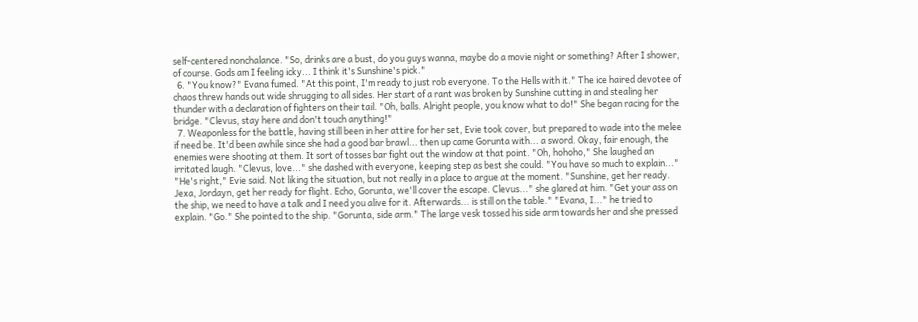self-centered nonchalance. "So, drinks are a bust, do you guys wanna, maybe do a movie night or something? After I shower, of course. Gods am I feeling icky... I think it's Sunshine's pick."
  6. "You know?" Evana fumed. "At this point, I'm ready to just rob everyone. To the Hells with it." The ice haired devotee of chaos threw hands out wide shrugging to all sides. Her start of a rant was broken by Sunshine cutting in and stealing her thunder with a declaration of fighters on their tail. "Oh, balls. Alright people, you know what to do!" She began racing for the bridge. "Clevus, stay here and don't touch anything!"
  7. Weaponless for the battle, having still been in her attire for her set, Evie took cover, but prepared to wade into the melee if need be. It'd been awhile since she had a good bar brawl... then up came Gorunta with... a sword. Okay, fair enough, the enemies were shooting at them. It sort of tosses bar fight out the window at that point. "Oh, hohoho," She laughed an irritated laugh. "Clevus, love..." she dashed with everyone, keeping step as best she could. "You have so much to explain..." "He's right," Evie said. Not liking the situation, but not really in a place to argue at the moment. "Sunshine, get her ready. Jexa, Jordayn, get her ready for flight. Echo, Gorunta, we'll cover the escape. Clevus..." she glared at him. "Get your ass on the ship, we need to have a talk and I need you alive for it. Afterwards... is still on the table." "Evana, I..." he tried to explain. "Go." She pointed to the ship. "Gorunta, side arm." The large vesk tossed his side arm towards her and she pressed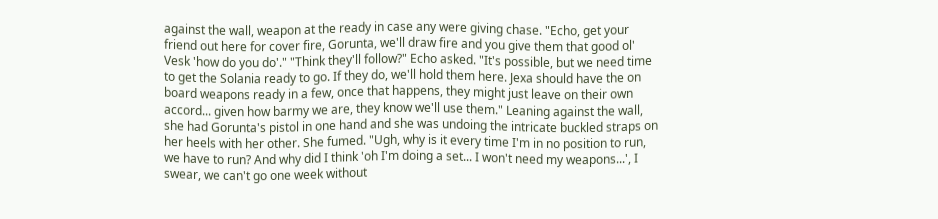against the wall, weapon at the ready in case any were giving chase. "Echo, get your friend out here for cover fire, Gorunta, we'll draw fire and you give them that good ol' Vesk 'how do you do'." "Think they'll follow?" Echo asked. "It's possible, but we need time to get the Solania ready to go. If they do, we'll hold them here. Jexa should have the on board weapons ready in a few, once that happens, they might just leave on their own accord... given how barmy we are, they know we'll use them." Leaning against the wall, she had Gorunta's pistol in one hand and she was undoing the intricate buckled straps on her heels with her other. She fumed. "Ugh, why is it every time I'm in no position to run, we have to run? And why did I think 'oh I'm doing a set... I won't need my weapons...', I swear, we can't go one week without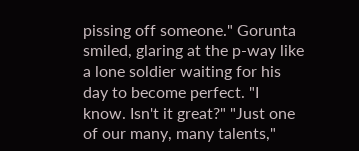pissing off someone." Gorunta smiled, glaring at the p-way like a lone soldier waiting for his day to become perfect. "I know. Isn't it great?" "Just one of our many, many talents,"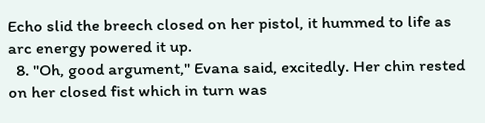Echo slid the breech closed on her pistol, it hummed to life as arc energy powered it up.
  8. "Oh, good argument," Evana said, excitedly. Her chin rested on her closed fist which in turn was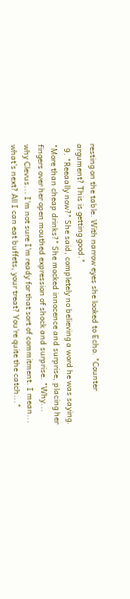resting on the table. With narrow eyes she looked to Echo. "Counter argument? This is getting good."
  9. "Reeaally now?" She said, completely no believing a word he was saying. "More than cheap drinks?" She mocked innocence and surprise, placing her fingers over her open mouthed expression of shock and surprise. "Why... why Clevus... I'm not sure I'm ready for that sort of commitment. I mean... what's next? All I can eat buffets, your treat? You're quite the catch..."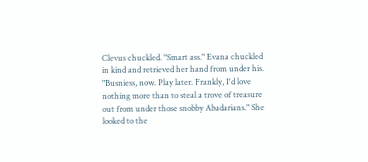Clevus chuckled. "Smart ass." Evana chuckled in kind and retrieved her hand from under his. "Busniess, now. Play later. Frankly, I'd love nothing more than to steal a trove of treasure out from under those snobby Abadarians." She looked to the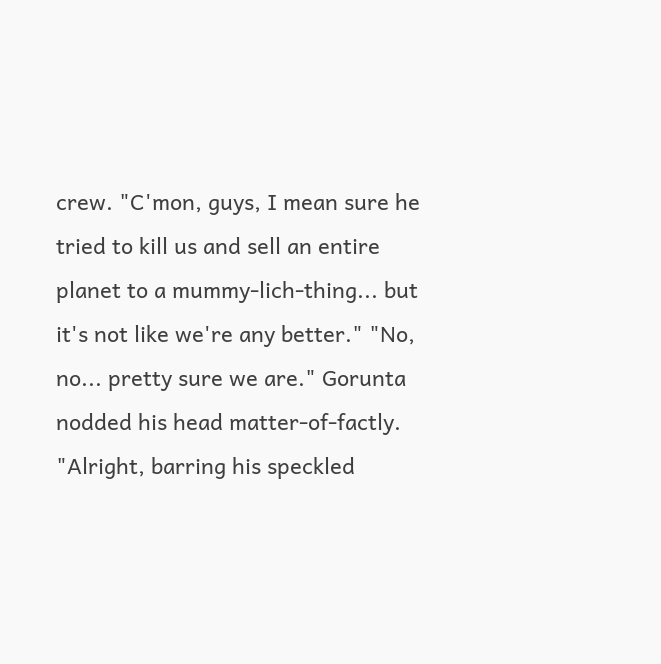crew. "C'mon, guys, I mean sure he tried to kill us and sell an entire planet to a mummy-lich-thing... but it's not like we're any better." "No, no... pretty sure we are." Gorunta nodded his head matter-of-factly. "Alright, barring his speckled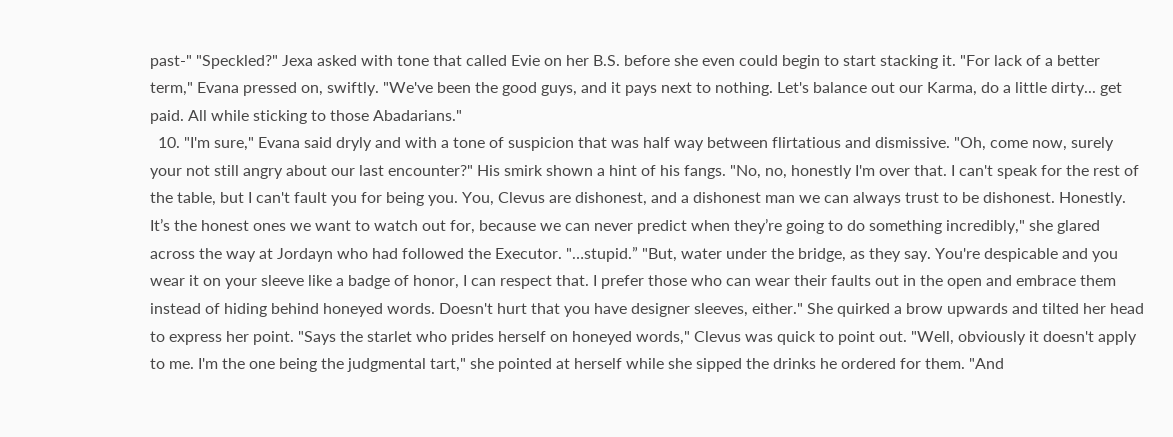past-" "Speckled?" Jexa asked with tone that called Evie on her B.S. before she even could begin to start stacking it. "For lack of a better term," Evana pressed on, swiftly. "We've been the good guys, and it pays next to nothing. Let's balance out our Karma, do a little dirty... get paid. All while sticking to those Abadarians."
  10. "I'm sure," Evana said dryly and with a tone of suspicion that was half way between flirtatious and dismissive. "Oh, come now, surely your not still angry about our last encounter?" His smirk shown a hint of his fangs. "No, no, honestly I'm over that. I can't speak for the rest of the table, but I can't fault you for being you. You, Clevus are dishonest, and a dishonest man we can always trust to be dishonest. Honestly. It’s the honest ones we want to watch out for, because we can never predict when they’re going to do something incredibly," she glared across the way at Jordayn who had followed the Executor. "…stupid.” "But, water under the bridge, as they say. You're despicable and you wear it on your sleeve like a badge of honor, I can respect that. I prefer those who can wear their faults out in the open and embrace them instead of hiding behind honeyed words. Doesn't hurt that you have designer sleeves, either." She quirked a brow upwards and tilted her head to express her point. "Says the starlet who prides herself on honeyed words," Clevus was quick to point out. "Well, obviously it doesn't apply to me. I'm the one being the judgmental tart," she pointed at herself while she sipped the drinks he ordered for them. "And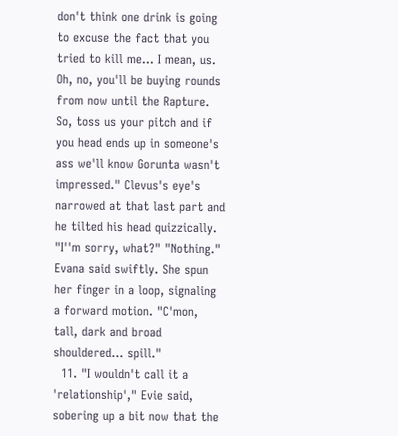don't think one drink is going to excuse the fact that you tried to kill me... I mean, us. Oh, no, you'll be buying rounds from now until the Rapture. So, toss us your pitch and if you head ends up in someone's ass we'll know Gorunta wasn't impressed." Clevus's eye's narrowed at that last part and he tilted his head quizzically. "I''m sorry, what?" "Nothing." Evana said swiftly. She spun her finger in a loop, signaling a forward motion. "C'mon, tall, dark and broad shouldered... spill."
  11. "I wouldn't call it a 'relationship'," Evie said, sobering up a bit now that the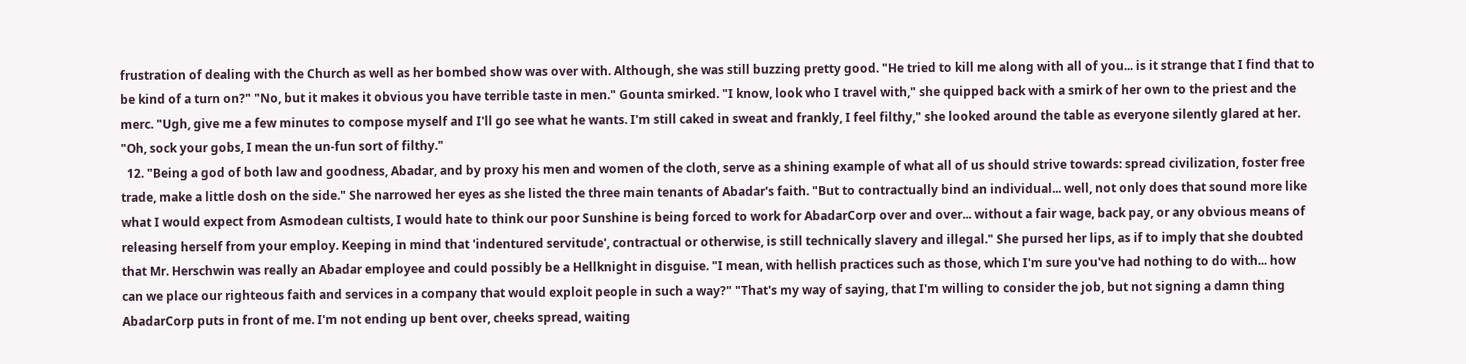frustration of dealing with the Church as well as her bombed show was over with. Although, she was still buzzing pretty good. "He tried to kill me along with all of you... is it strange that I find that to be kind of a turn on?" "No, but it makes it obvious you have terrible taste in men." Gounta smirked. "I know, look who I travel with," she quipped back with a smirk of her own to the priest and the merc. "Ugh, give me a few minutes to compose myself and I'll go see what he wants. I'm still caked in sweat and frankly, I feel filthy," she looked around the table as everyone silently glared at her. "Oh, sock your gobs, I mean the un-fun sort of filthy."
  12. "Being a god of both law and goodness, Abadar, and by proxy his men and women of the cloth, serve as a shining example of what all of us should strive towards: spread civilization, foster free trade, make a little dosh on the side." She narrowed her eyes as she listed the three main tenants of Abadar's faith. "But to contractually bind an individual... well, not only does that sound more like what I would expect from Asmodean cultists, I would hate to think our poor Sunshine is being forced to work for AbadarCorp over and over... without a fair wage, back pay, or any obvious means of releasing herself from your employ. Keeping in mind that 'indentured servitude', contractual or otherwise, is still technically slavery and illegal." She pursed her lips, as if to imply that she doubted that Mr. Herschwin was really an Abadar employee and could possibly be a Hellknight in disguise. "I mean, with hellish practices such as those, which I'm sure you've had nothing to do with... how can we place our righteous faith and services in a company that would exploit people in such a way?" "That's my way of saying, that I'm willing to consider the job, but not signing a damn thing AbadarCorp puts in front of me. I'm not ending up bent over, cheeks spread, waiting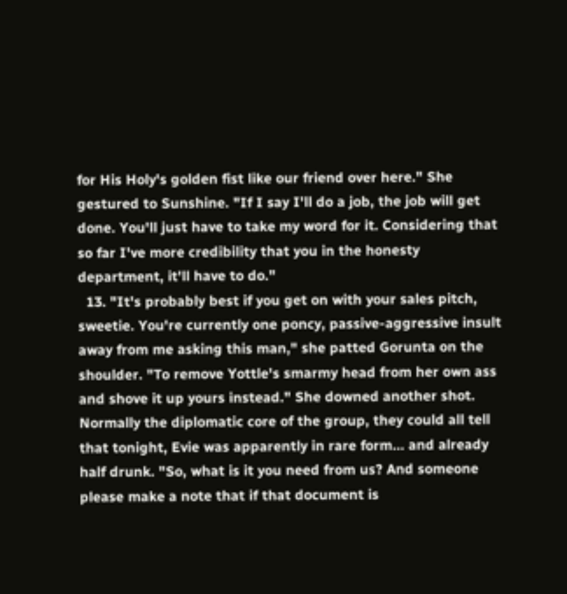for His Holy's golden fist like our friend over here." She gestured to Sunshine. "If I say I'll do a job, the job will get done. You'll just have to take my word for it. Considering that so far I've more credibility that you in the honesty department, it'll have to do."
  13. "It's probably best if you get on with your sales pitch, sweetie. You're currently one poncy, passive-aggressive insult away from me asking this man," she patted Gorunta on the shoulder. "To remove Yottle's smarmy head from her own ass and shove it up yours instead." She downed another shot. Normally the diplomatic core of the group, they could all tell that tonight, Evie was apparently in rare form... and already half drunk. "So, what is it you need from us? And someone please make a note that if that document is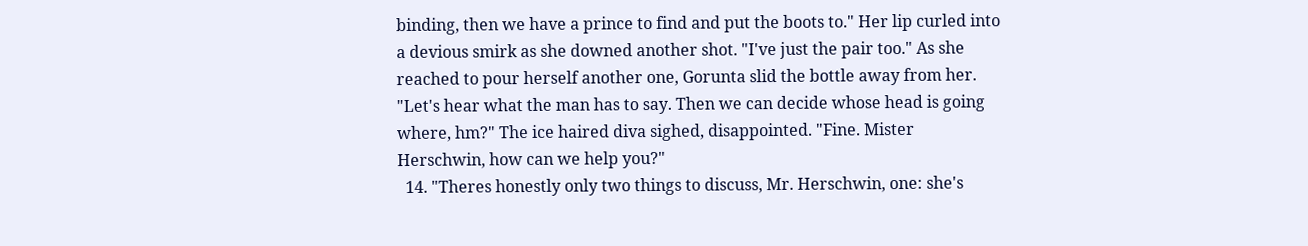binding, then we have a prince to find and put the boots to." Her lip curled into a devious smirk as she downed another shot. "I've just the pair too." As she reached to pour herself another one, Gorunta slid the bottle away from her. "Let's hear what the man has to say. Then we can decide whose head is going where, hm?" The ice haired diva sighed, disappointed. "Fine. Mister Herschwin, how can we help you?"
  14. "Theres honestly only two things to discuss, Mr. Herschwin, one: she's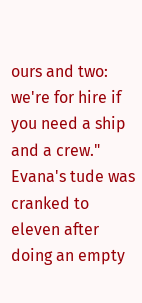ours and two: we're for hire if you need a ship and a crew." Evana's tude was cranked to eleven after doing an empty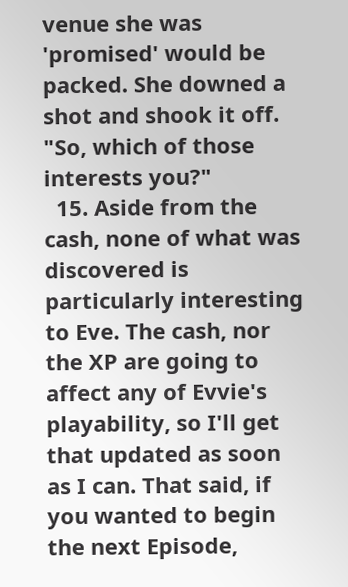venue she was 'promised' would be packed. She downed a shot and shook it off. "So, which of those interests you?"
  15. Aside from the cash, none of what was discovered is particularly interesting to Eve. The cash, nor the XP are going to affect any of Evvie's playability, so I'll get that updated as soon as I can. That said, if you wanted to begin the next Episode,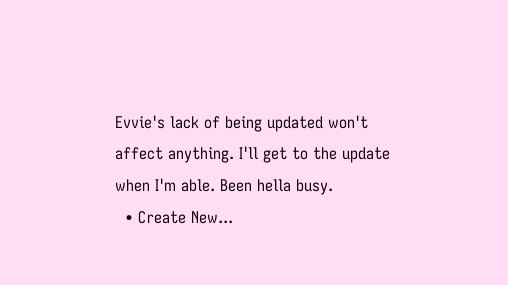Evvie's lack of being updated won't affect anything. I'll get to the update when I'm able. Been hella busy.
  • Create New...